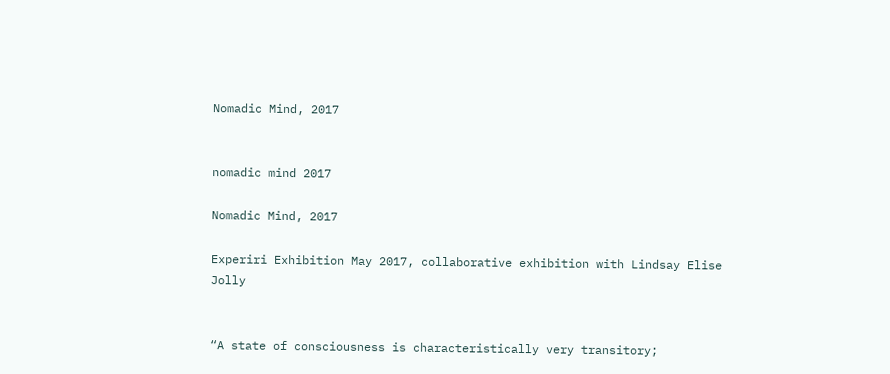Nomadic Mind, 2017


nomadic mind 2017

Nomadic Mind, 2017

Experiri Exhibition May 2017, collaborative exhibition with Lindsay Elise Jolly


“A state of consciousness is characteristically very transitory;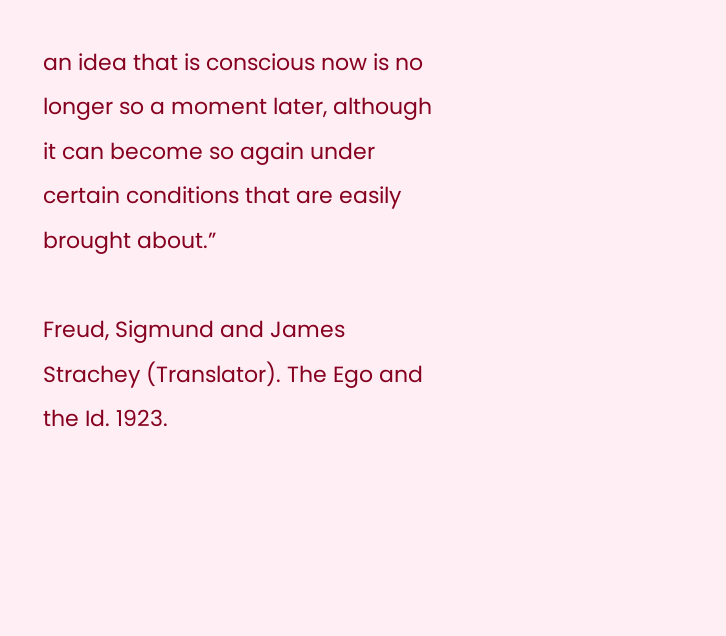an idea that is conscious now is no longer so a moment later, although it can become so again under certain conditions that are easily brought about.”

Freud, Sigmund and James Strachey (Translator). The Ego and the Id. 1923.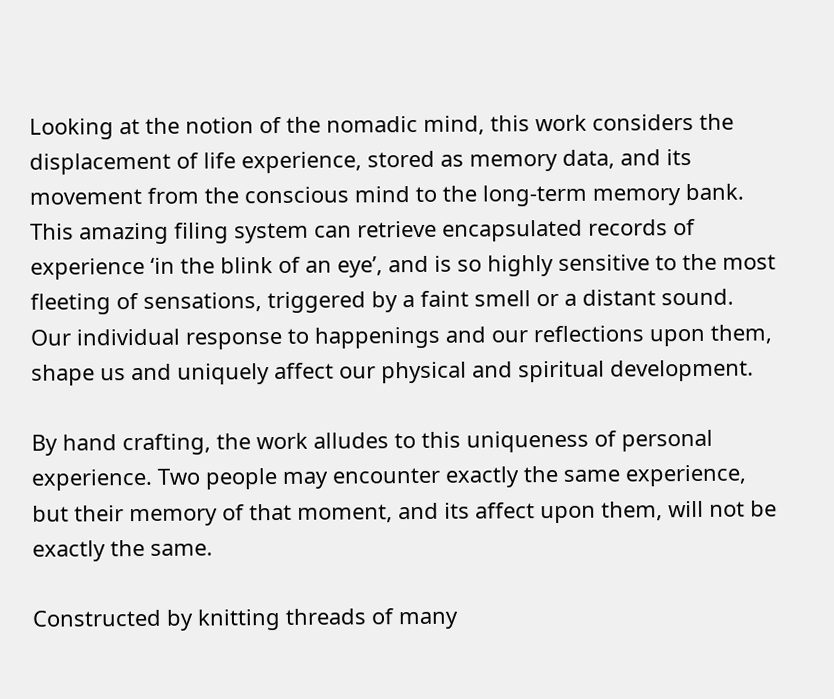Looking at the notion of the nomadic mind, this work considers the displacement of life experience, stored as memory data, and its movement from the conscious mind to the long-term memory bank. This amazing filing system can retrieve encapsulated records of experience ‘in the blink of an eye’, and is so highly sensitive to the most fleeting of sensations, triggered by a faint smell or a distant sound. Our individual response to happenings and our reflections upon them, shape us and uniquely affect our physical and spiritual development.

By hand crafting, the work alludes to this uniqueness of personal experience. Two people may encounter exactly the same experience, but their memory of that moment, and its affect upon them, will not be exactly the same.

Constructed by knitting threads of many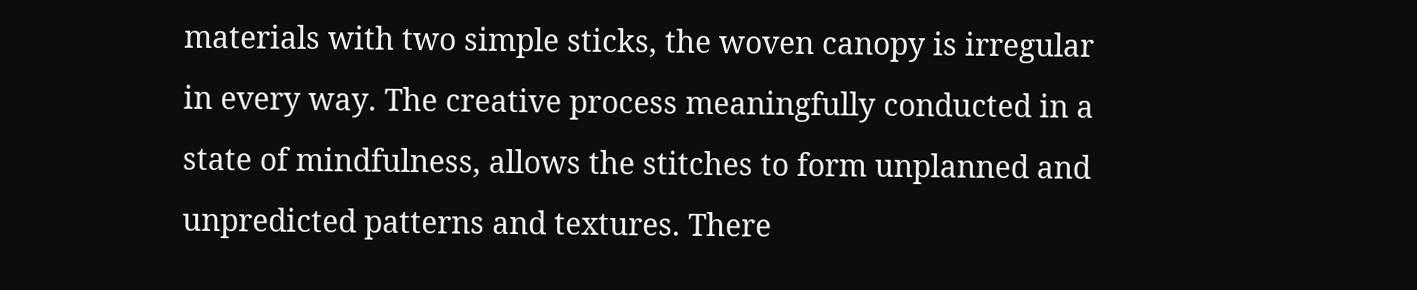materials with two simple sticks, the woven canopy is irregular in every way. The creative process meaningfully conducted in a state of mindfulness, allows the stitches to form unplanned and unpredicted patterns and textures. There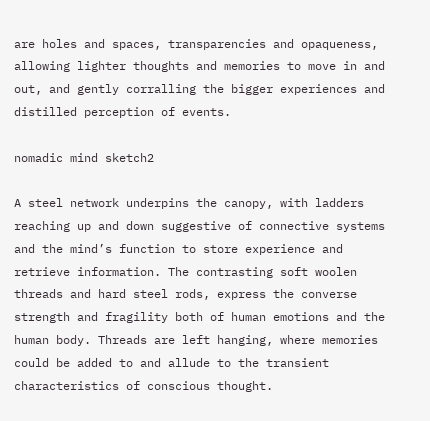are holes and spaces, transparencies and opaqueness, allowing lighter thoughts and memories to move in and out, and gently corralling the bigger experiences and distilled perception of events.

nomadic mind sketch2

A steel network underpins the canopy, with ladders reaching up and down suggestive of connective systems and the mind’s function to store experience and retrieve information. The contrasting soft woolen threads and hard steel rods, express the converse strength and fragility both of human emotions and the human body. Threads are left hanging, where memories could be added to and allude to the transient characteristics of conscious thought.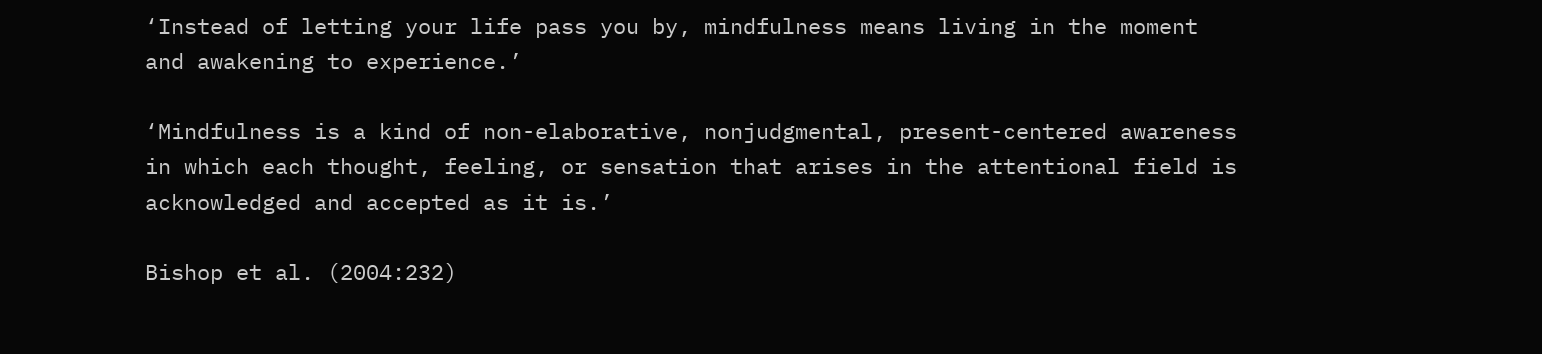‘Instead of letting your life pass you by, mindfulness means living in the moment and awakening to experience.’

‘Mindfulness is a kind of non-elaborative, nonjudgmental, present-centered awareness in which each thought, feeling, or sensation that arises in the attentional field is acknowledged and accepted as it is.’

Bishop et al. (2004:232)